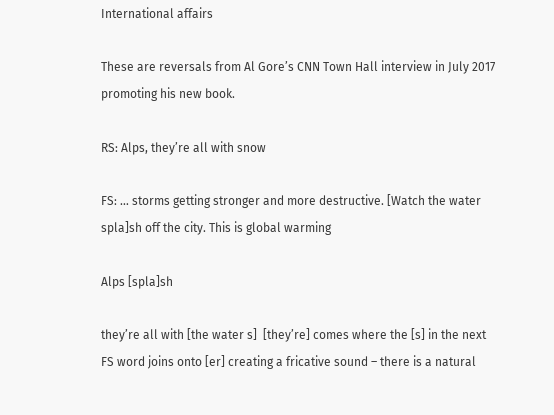International affairs

These are reversals from Al Gore’s CNN Town Hall interview in July 2017 promoting his new book.

RS: Alps, they’re all with snow

FS: … storms getting stronger and more destructive. [Watch the water spla]sh off the city. This is global warming

Alps [spla]sh

they’re all with [the water s]  [they’re] comes where the [s] in the next FS word joins onto [er] creating a fricative sound – there is a natural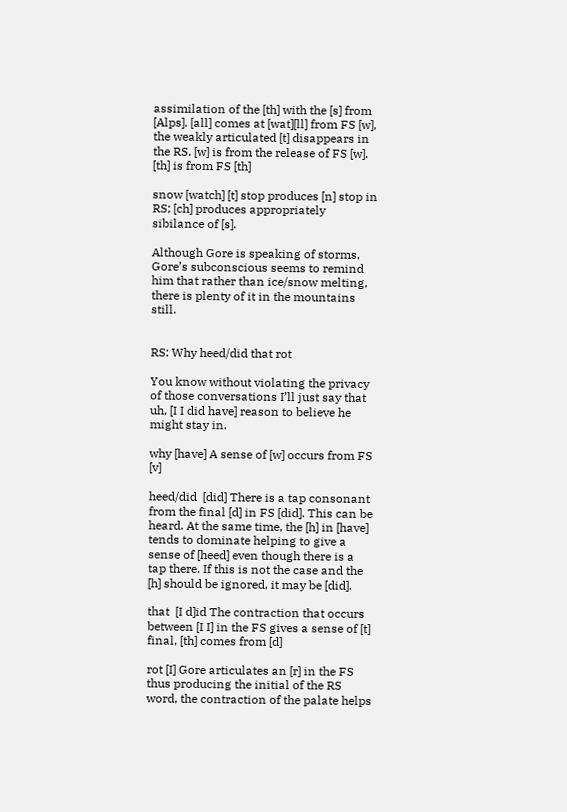assimilation of the [th] with the [s] from [Alps]. [all] comes at [wat][ll] from FS [w], the weakly articulated [t] disappears in the RS. [w] is from the release of FS [w]. [th] is from FS [th]

snow [watch] [t] stop produces [n] stop in RS; [ch] produces appropriately sibilance of [s].

Although Gore is speaking of storms, Gore’s subconscious seems to remind him that rather than ice/snow melting, there is plenty of it in the mountains still.


RS: Why heed/did that rot

You know without violating the privacy of those conversations I’ll just say that uh, [I I did have] reason to believe he might stay in.

why [have] A sense of [w] occurs from FS [v]

heed/did  [did] There is a tap consonant from the final [d] in FS [did]. This can be heard. At the same time, the [h] in [have] tends to dominate helping to give a sense of [heed] even though there is a tap there. If this is not the case and the [h] should be ignored, it may be [did].

that  [I d]id The contraction that occurs between [I I] in the FS gives a sense of [t] final, [th] comes from [d]

rot [I] Gore articulates an [r] in the FS thus producing the initial of the RS word, the contraction of the palate helps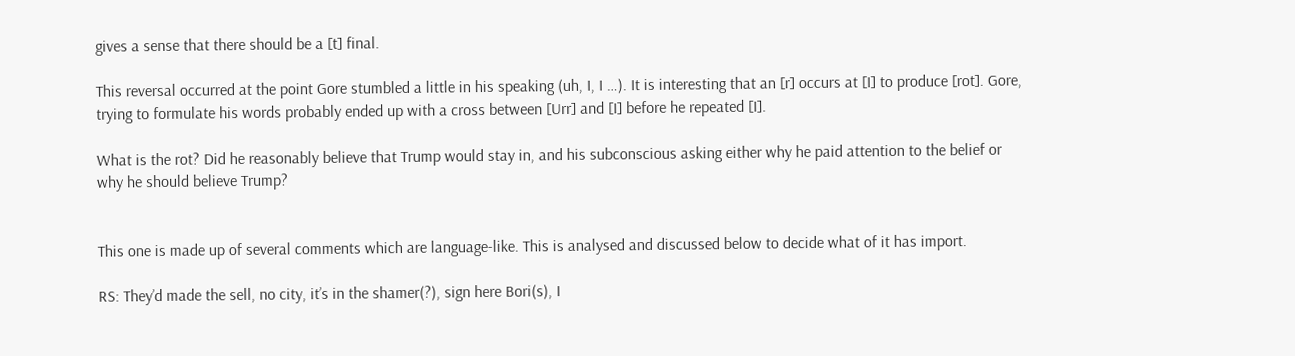gives a sense that there should be a [t] final.

This reversal occurred at the point Gore stumbled a little in his speaking (uh, I, I …). It is interesting that an [r] occurs at [I] to produce [rot]. Gore, trying to formulate his words probably ended up with a cross between [Urr] and [I] before he repeated [I].

What is the rot? Did he reasonably believe that Trump would stay in, and his subconscious asking either why he paid attention to the belief or why he should believe Trump?


This one is made up of several comments which are language-like. This is analysed and discussed below to decide what of it has import.

RS: They’d made the sell, no city, it’s in the shamer(?), sign here Bori(s), I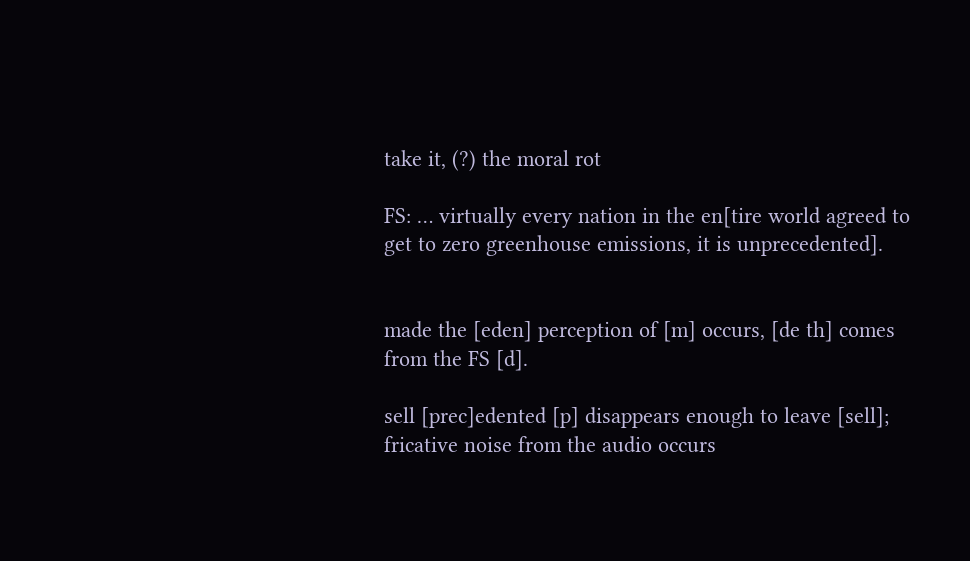take it, (?) the moral rot

FS: … virtually every nation in the en[tire world agreed to get to zero greenhouse emissions, it is unprecedented].


made the [eden] perception of [m] occurs, [de th] comes from the FS [d].

sell [prec]edented [p] disappears enough to leave [sell]; fricative noise from the audio occurs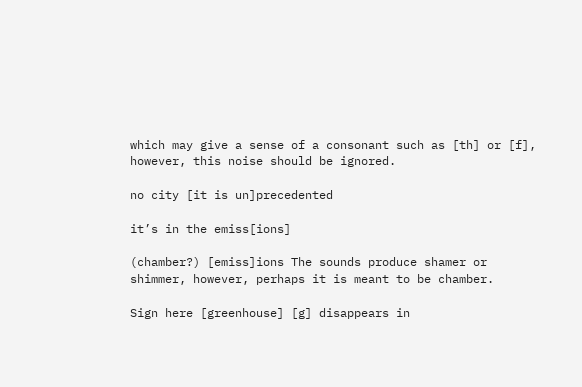which may give a sense of a consonant such as [th] or [f], however, this noise should be ignored.

no city [it is un]precedented

it’s in the emiss[ions]

(chamber?) [emiss]ions The sounds produce shamer or shimmer, however, perhaps it is meant to be chamber.

Sign here [greenhouse] [g] disappears in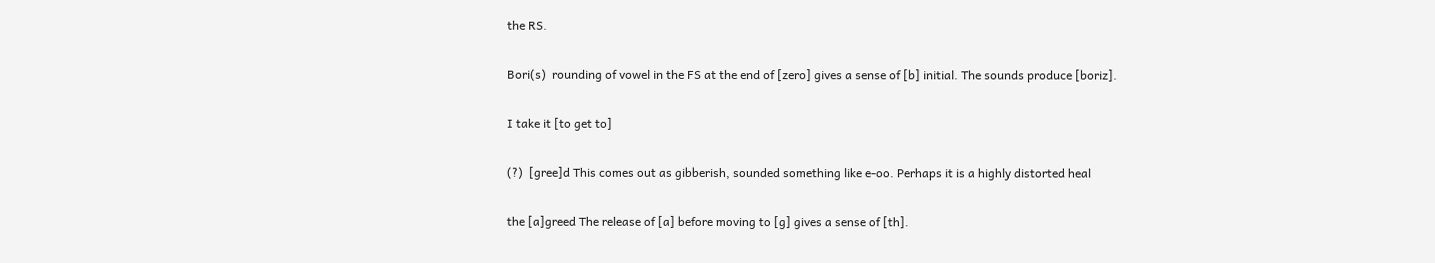the RS.

Bori(s)  rounding of vowel in the FS at the end of [zero] gives a sense of [b] initial. The sounds produce [boriz].

I take it [to get to]

(?)  [gree]d This comes out as gibberish, sounded something like e-oo. Perhaps it is a highly distorted heal

the [a]greed The release of [a] before moving to [g] gives a sense of [th].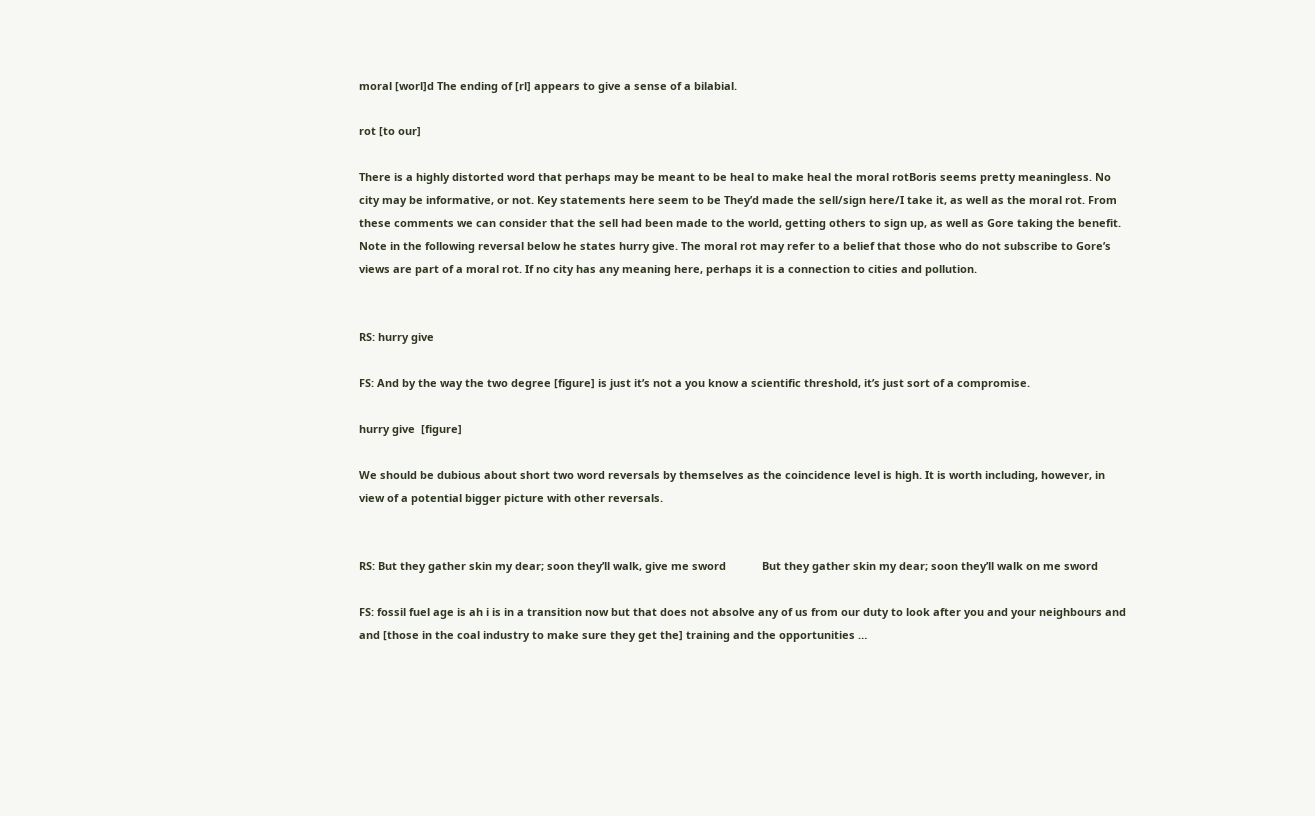moral [worl]d The ending of [rl] appears to give a sense of a bilabial.

rot [to our]

There is a highly distorted word that perhaps may be meant to be heal to make heal the moral rotBoris seems pretty meaningless. No city may be informative, or not. Key statements here seem to be They’d made the sell/sign here/I take it, as well as the moral rot. From these comments we can consider that the sell had been made to the world, getting others to sign up, as well as Gore taking the benefit.  Note in the following reversal below he states hurry give. The moral rot may refer to a belief that those who do not subscribe to Gore’s views are part of a moral rot. If no city has any meaning here, perhaps it is a connection to cities and pollution.


RS: hurry give

FS: And by the way the two degree [figure] is just it’s not a you know a scientific threshold, it’s just sort of a compromise.

hurry give  [figure]

We should be dubious about short two word reversals by themselves as the coincidence level is high. It is worth including, however, in view of a potential bigger picture with other reversals.


RS: But they gather skin my dear; soon they’ll walk, give me sword            But they gather skin my dear; soon they’ll walk on me sword

FS: fossil fuel age is ah i is in a transition now but that does not absolve any of us from our duty to look after you and your neighbours and and [those in the coal industry to make sure they get the] training and the opportunities …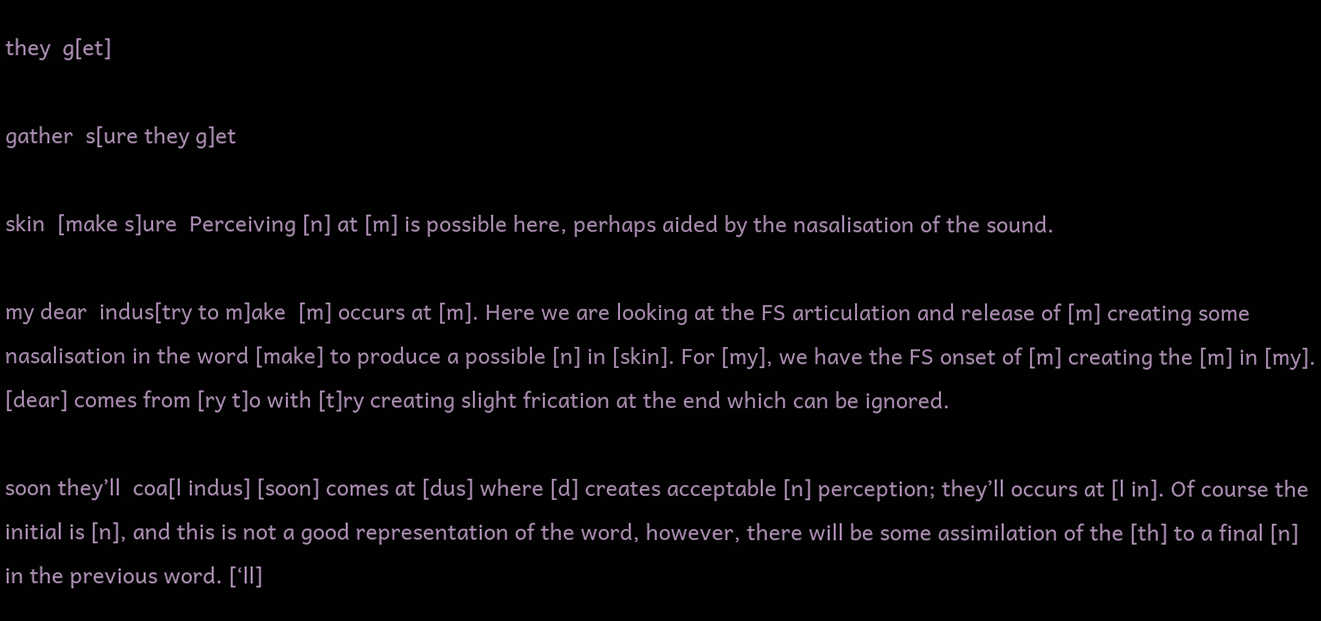they  g[et]

gather  s[ure they g]et

skin  [make s]ure  Perceiving [n] at [m] is possible here, perhaps aided by the nasalisation of the sound.

my dear  indus[try to m]ake  [m] occurs at [m]. Here we are looking at the FS articulation and release of [m] creating some nasalisation in the word [make] to produce a possible [n] in [skin]. For [my], we have the FS onset of [m] creating the [m] in [my]. [dear] comes from [ry t]o with [t]ry creating slight frication at the end which can be ignored.

soon they’ll  coa[l indus] [soon] comes at [dus] where [d] creates acceptable [n] perception; they’ll occurs at [l in]. Of course the initial is [n], and this is not a good representation of the word, however, there will be some assimilation of the [th] to a final [n] in the previous word. [‘ll]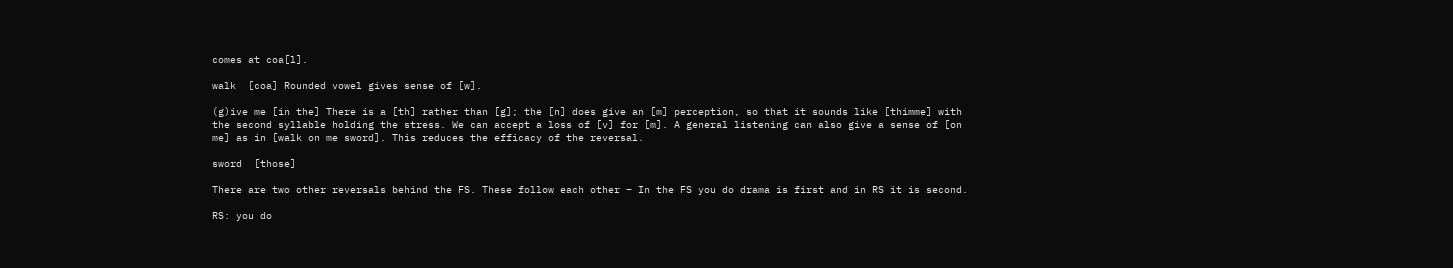comes at coa[l].

walk  [coa] Rounded vowel gives sense of [w].

(g)ive me [in the] There is a [th] rather than [g]; the [n] does give an [m] perception, so that it sounds like [thimme] with the second syllable holding the stress. We can accept a loss of [v] for [m]. A general listening can also give a sense of [on me] as in [walk on me sword]. This reduces the efficacy of the reversal.

sword  [those]

There are two other reversals behind the FS. These follow each other – In the FS you do drama is first and in RS it is second.

RS: you do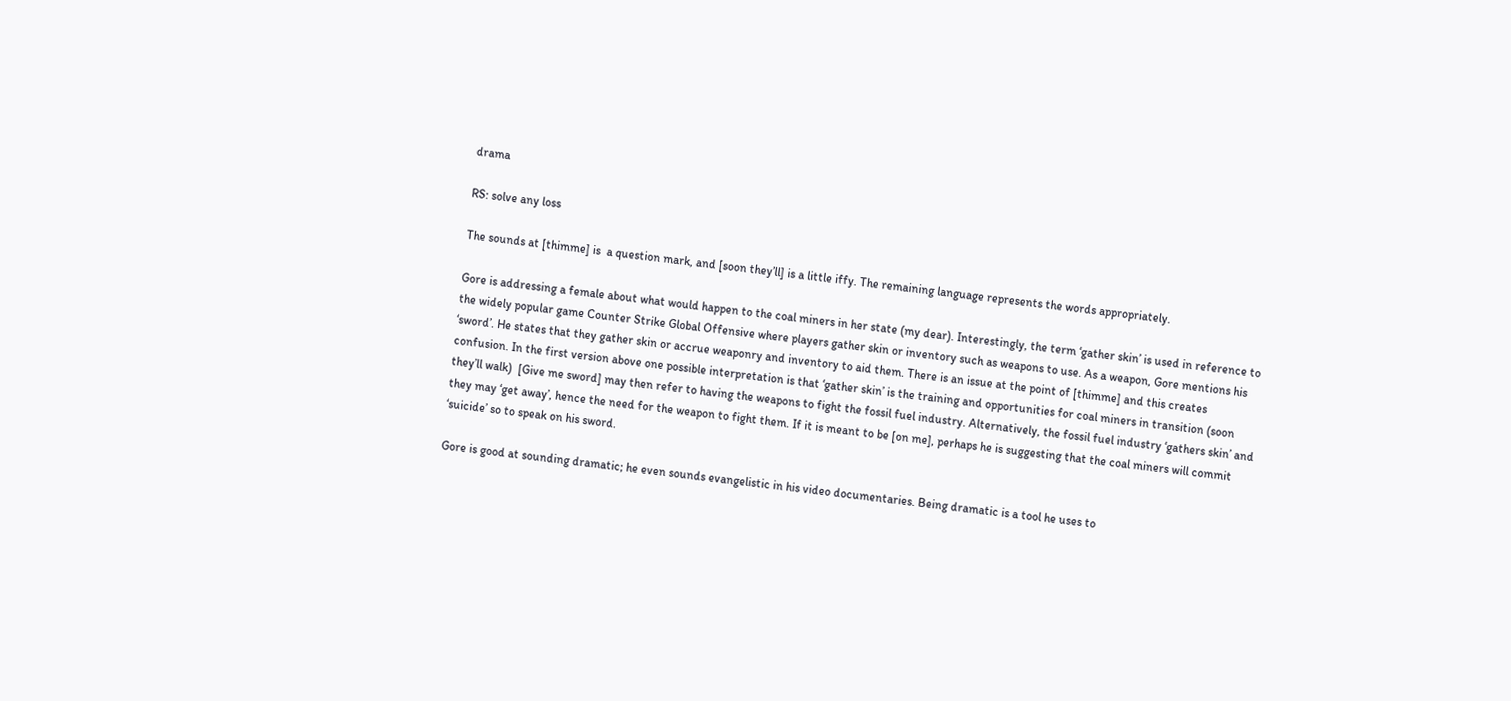drama

RS: solve any loss

The sounds at [thimme] is  a question mark, and [soon they’ll] is a little iffy. The remaining language represents the words appropriately.

Gore is addressing a female about what would happen to the coal miners in her state (my dear). Interestingly, the term ‘gather skin’ is used in reference to the widely popular game Counter Strike Global Offensive where players gather skin or inventory such as weapons to use. As a weapon, Gore mentions his ‘sword’. He states that they gather skin or accrue weaponry and inventory to aid them. There is an issue at the point of [thimme] and this creates confusion. In the first version above one possible interpretation is that ‘gather skin’ is the training and opportunities for coal miners in transition (soon they’ll walk)  [Give me sword] may then refer to having the weapons to fight the fossil fuel industry. Alternatively, the fossil fuel industry ‘gathers skin’ and they may ‘get away’, hence the need for the weapon to fight them. If it is meant to be [on me], perhaps he is suggesting that the coal miners will commit ‘suicide’ so to speak on his sword.

Gore is good at sounding dramatic; he even sounds evangelistic in his video documentaries. Being dramatic is a tool he uses to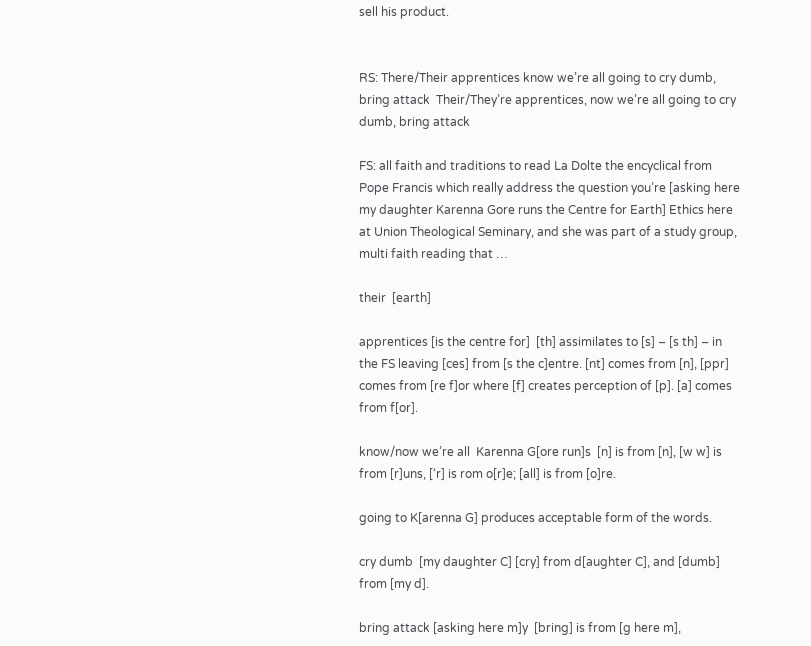sell his product.


RS: There/Their apprentices know we’re all going to cry dumb, bring attack  Their/They’re apprentices, now we’re all going to cry dumb, bring attack

FS: all faith and traditions to read La Dolte the encyclical from Pope Francis which really address the question you’re [asking here my daughter Karenna Gore runs the Centre for Earth] Ethics here at Union Theological Seminary, and she was part of a study group, multi faith reading that …

their  [earth]

apprentices [is the centre for]  [th] assimilates to [s] – [s th] – in the FS leaving [ces] from [s the c]entre. [nt] comes from [n], [ppr] comes from [re f]or where [f] creates perception of [p]. [a] comes from f[or].

know/now we’re all  Karenna G[ore run]s  [n] is from [n], [w w] is from [r]uns, [‘r] is rom o[r]e; [all] is from [o]re.

going to K[arenna G] produces acceptable form of the words.

cry dumb  [my daughter C] [cry] from d[aughter C], and [dumb] from [my d].

bring attack [asking here m]y  [bring] is from [g here m],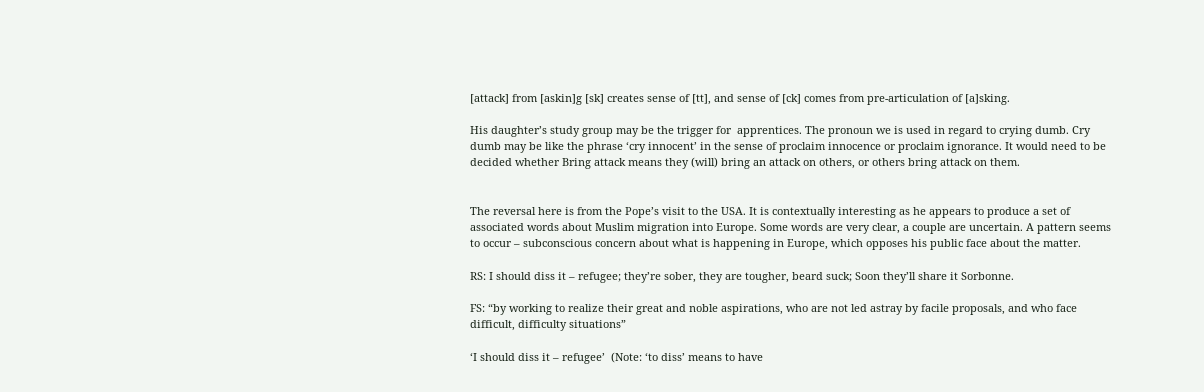[attack] from [askin]g [sk] creates sense of [tt], and sense of [ck] comes from pre-articulation of [a]sking.

His daughter’s study group may be the trigger for  apprentices. The pronoun we is used in regard to crying dumb. Cry dumb may be like the phrase ‘cry innocent’ in the sense of proclaim innocence or proclaim ignorance. It would need to be decided whether Bring attack means they (will) bring an attack on others, or others bring attack on them.


The reversal here is from the Pope’s visit to the USA. It is contextually interesting as he appears to produce a set of associated words about Muslim migration into Europe. Some words are very clear, a couple are uncertain. A pattern seems to occur – subconscious concern about what is happening in Europe, which opposes his public face about the matter.

RS: I should diss it – refugee; they’re sober, they are tougher, beard suck; Soon they’ll share it Sorbonne.

FS: “by working to realize their great and noble aspirations, who are not led astray by facile proposals, and who face difficult, difficulty situations”

‘I should diss it – refugee’  (Note: ‘to diss’ means to have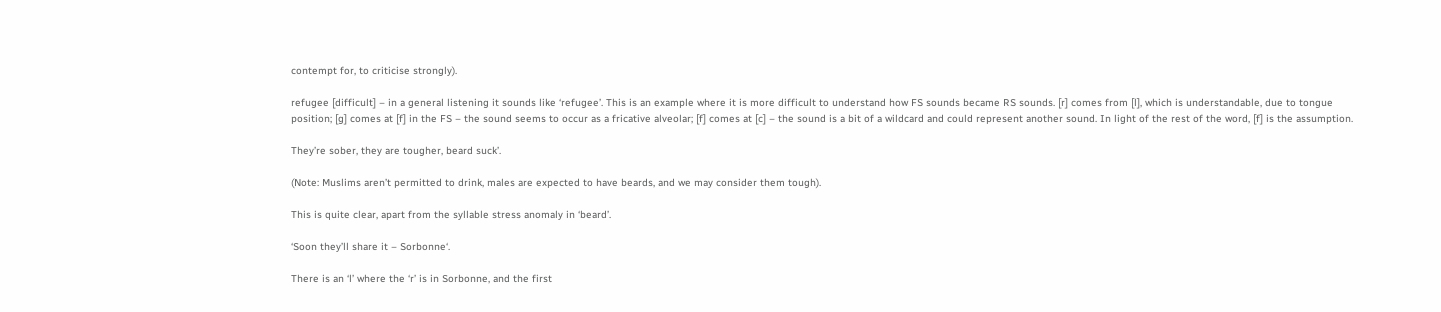contempt for, to criticise strongly).

refugee [difficult] – in a general listening it sounds like ‘refugee’. This is an example where it is more difficult to understand how FS sounds became RS sounds. [r] comes from [l], which is understandable, due to tongue position; [g] comes at [f] in the FS – the sound seems to occur as a fricative alveolar; [f] comes at [c] – the sound is a bit of a wildcard and could represent another sound. In light of the rest of the word, [f] is the assumption.

They’re sober, they are tougher, beard suck’.

(Note: Muslims aren’t permitted to drink, males are expected to have beards, and we may consider them tough).

This is quite clear, apart from the syllable stress anomaly in ‘beard’.

‘Soon they’ll share it – Sorbonne‘.

There is an ‘l’ where the ‘r’ is in Sorbonne, and the first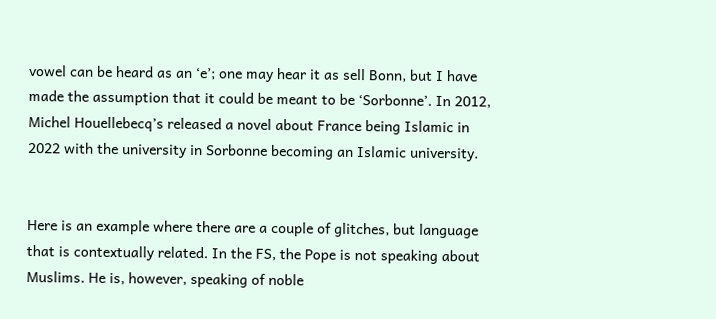vowel can be heard as an ‘e’; one may hear it as sell Bonn, but I have made the assumption that it could be meant to be ‘Sorbonne’. In 2012, Michel Houellebecq’s released a novel about France being Islamic in 2022 with the university in Sorbonne becoming an Islamic university.


Here is an example where there are a couple of glitches, but language that is contextually related. In the FS, the Pope is not speaking about Muslims. He is, however, speaking of noble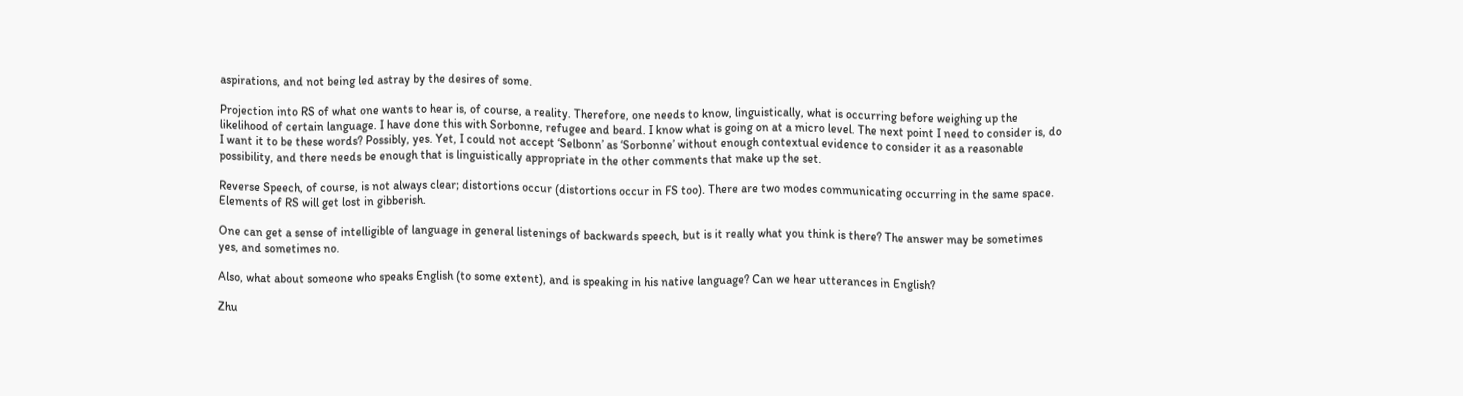aspirations, and not being led astray by the desires of some.

Projection into RS of what one wants to hear is, of course, a reality. Therefore, one needs to know, linguistically, what is occurring before weighing up the likelihood of certain language. I have done this with Sorbonne, refugee and beard. I know what is going on at a micro level. The next point I need to consider is, do I want it to be these words? Possibly, yes. Yet, I could not accept ‘Selbonn’ as ‘Sorbonne’ without enough contextual evidence to consider it as a reasonable possibility, and there needs be enough that is linguistically appropriate in the other comments that make up the set.

Reverse Speech, of course, is not always clear; distortions occur (distortions occur in FS too). There are two modes communicating occurring in the same space. Elements of RS will get lost in gibberish.

One can get a sense of intelligible of language in general listenings of backwards speech, but is it really what you think is there? The answer may be sometimes yes, and sometimes no.

Also, what about someone who speaks English (to some extent), and is speaking in his native language? Can we hear utterances in English?

Zhu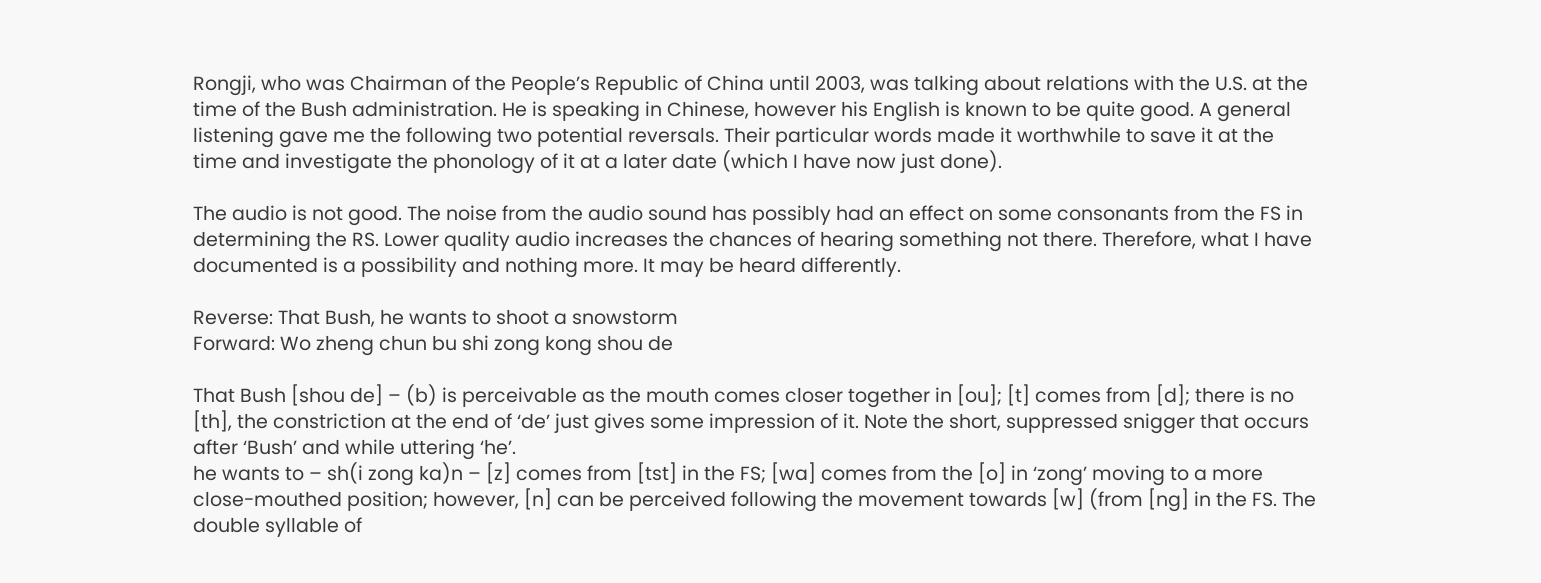Rongji, who was Chairman of the People’s Republic of China until 2003, was talking about relations with the U.S. at the time of the Bush administration. He is speaking in Chinese, however his English is known to be quite good. A general listening gave me the following two potential reversals. Their particular words made it worthwhile to save it at the time and investigate the phonology of it at a later date (which I have now just done).

The audio is not good. The noise from the audio sound has possibly had an effect on some consonants from the FS in determining the RS. Lower quality audio increases the chances of hearing something not there. Therefore, what I have documented is a possibility and nothing more. It may be heard differently.

Reverse: That Bush, he wants to shoot a snowstorm
Forward: Wo zheng chun bu shi zong kong shou de

That Bush [shou de] – (b) is perceivable as the mouth comes closer together in [ou]; [t] comes from [d]; there is no [th], the constriction at the end of ‘de’ just gives some impression of it. Note the short, suppressed snigger that occurs after ‘Bush’ and while uttering ‘he’.
he wants to – sh(i zong ka)n – [z] comes from [tst] in the FS; [wa] comes from the [o] in ‘zong’ moving to a more close-mouthed position; however, [n] can be perceived following the movement towards [w] (from [ng] in the FS. The double syllable of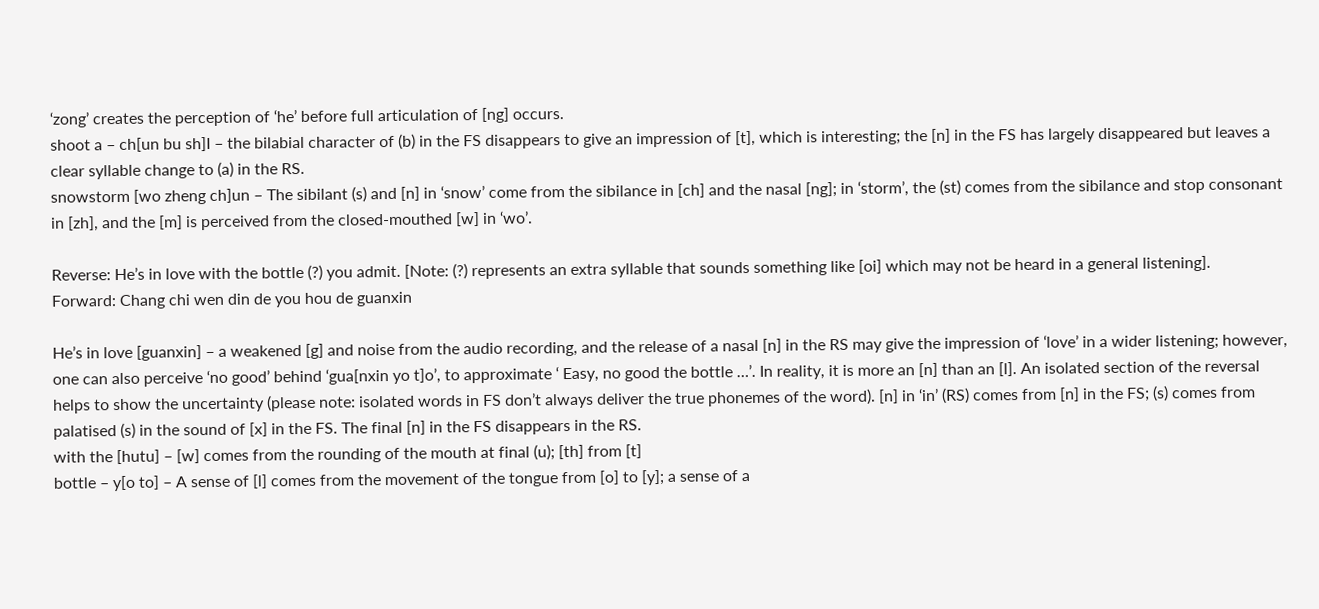‘zong’ creates the perception of ‘he’ before full articulation of [ng] occurs.
shoot a – ch[un bu sh]I – the bilabial character of (b) in the FS disappears to give an impression of [t], which is interesting; the [n] in the FS has largely disappeared but leaves a clear syllable change to (a) in the RS.
snowstorm [wo zheng ch]un – The sibilant (s) and [n] in ‘snow’ come from the sibilance in [ch] and the nasal [ng]; in ‘storm’, the (st) comes from the sibilance and stop consonant in [zh], and the [m] is perceived from the closed-mouthed [w] in ‘wo’.

Reverse: He’s in love with the bottle (?) you admit. [Note: (?) represents an extra syllable that sounds something like [oi] which may not be heard in a general listening].
Forward: Chang chi wen din de you hou de guanxin

He’s in love [guanxin] – a weakened [g] and noise from the audio recording, and the release of a nasal [n] in the RS may give the impression of ‘love’ in a wider listening; however, one can also perceive ‘no good’ behind ‘gua[nxin yo t]o’, to approximate ‘ Easy, no good the bottle …’. In reality, it is more an [n] than an [l]. An isolated section of the reversal helps to show the uncertainty (please note: isolated words in FS don’t always deliver the true phonemes of the word). [n] in ‘in’ (RS) comes from [n] in the FS; (s) comes from palatised (s) in the sound of [x] in the FS. The final [n] in the FS disappears in the RS.
with the [hutu] – [w] comes from the rounding of the mouth at final (u); [th] from [t]
bottle – y[o to] – A sense of [l] comes from the movement of the tongue from [o] to [y]; a sense of a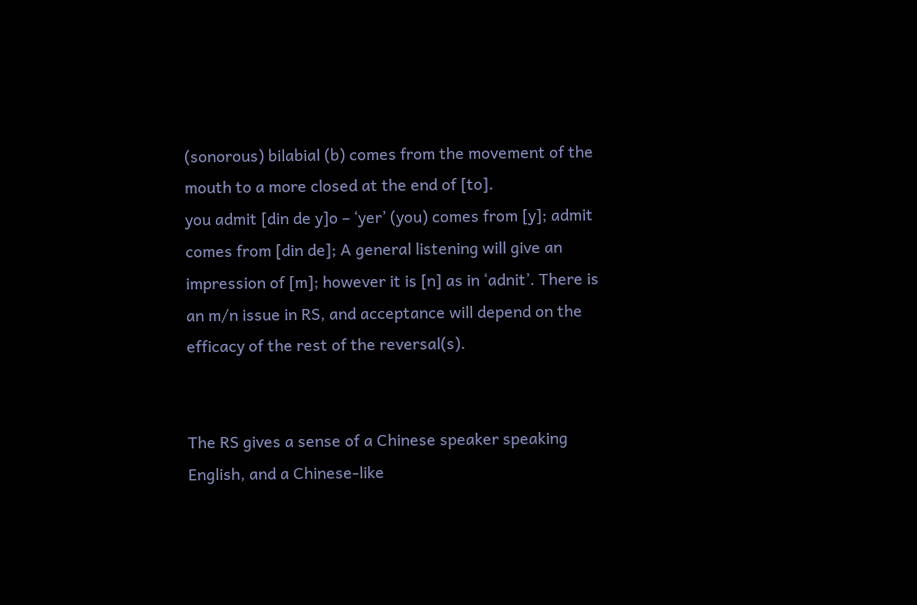(sonorous) bilabial (b) comes from the movement of the mouth to a more closed at the end of [to].
you admit [din de y]o – ‘yer’ (you) comes from [y]; admit comes from [din de]; A general listening will give an impression of [m]; however it is [n] as in ‘adnit’. There is an m/n issue in RS, and acceptance will depend on the efficacy of the rest of the reversal(s).


The RS gives a sense of a Chinese speaker speaking English, and a Chinese-like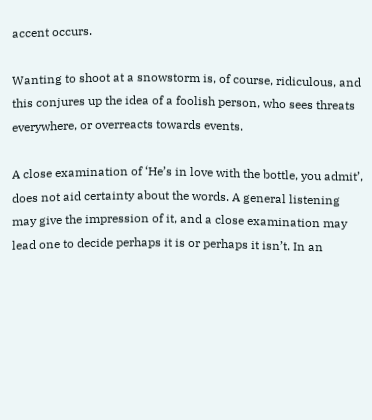accent occurs.

Wanting to shoot at a snowstorm is, of course, ridiculous, and this conjures up the idea of a foolish person, who sees threats everywhere, or overreacts towards events.

A close examination of ‘He’s in love with the bottle, you admit’, does not aid certainty about the words. A general listening may give the impression of it, and a close examination may lead one to decide perhaps it is or perhaps it isn’t. In an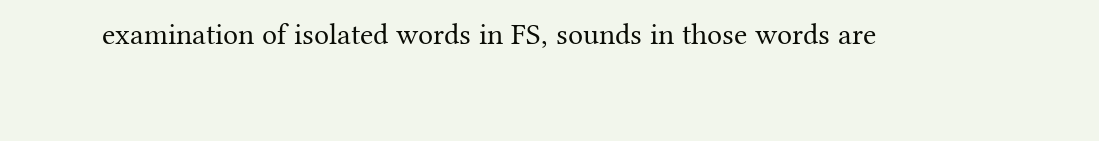examination of isolated words in FS, sounds in those words are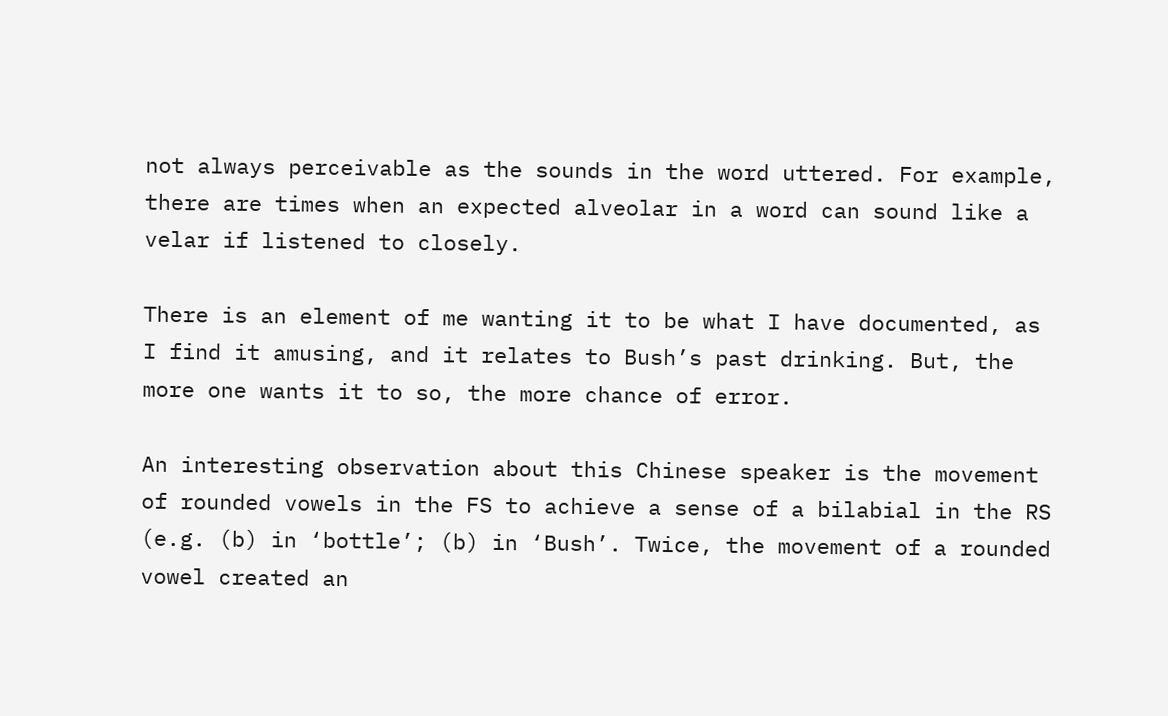not always perceivable as the sounds in the word uttered. For example, there are times when an expected alveolar in a word can sound like a velar if listened to closely.

There is an element of me wanting it to be what I have documented, as I find it amusing, and it relates to Bush’s past drinking. But, the more one wants it to so, the more chance of error.

An interesting observation about this Chinese speaker is the movement of rounded vowels in the FS to achieve a sense of a bilabial in the RS (e.g. (b) in ‘bottle’; (b) in ‘Bush’. Twice, the movement of a rounded vowel created an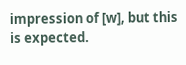impression of [w], but this is expected.